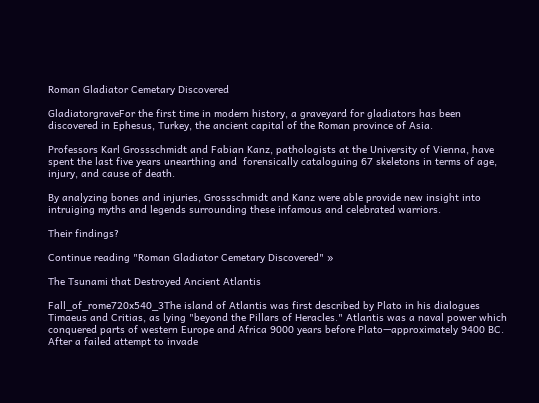Roman Gladiator Cemetary Discovered

GladiatorgraveFor the first time in modern history, a graveyard for gladiators has been discovered in Ephesus, Turkey, the ancient capital of the Roman province of Asia.

Professors Karl Grossschmidt and Fabian Kanz, pathologists at the University of Vienna, have spent the last five years unearthing and  forensically cataloguing 67 skeletons in terms of age, injury, and cause of death.

By analyzing bones and injuries, Grossschmidt and Kanz were able provide new insight into intruiging myths and legends surrounding these infamous and celebrated warriors.

Their findings?

Continue reading "Roman Gladiator Cemetary Discovered" »

The Tsunami that Destroyed Ancient Atlantis

Fall_of_rome720x540_3The island of Atlantis was first described by Plato in his dialogues Timaeus and Critias, as lying "beyond the Pillars of Heracles." Atlantis was a naval power which conquered parts of western Europe and Africa 9000 years before Plato—approximately 9400 BC. After a failed attempt to invade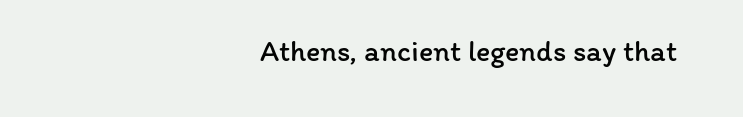Athens, ancient legends say that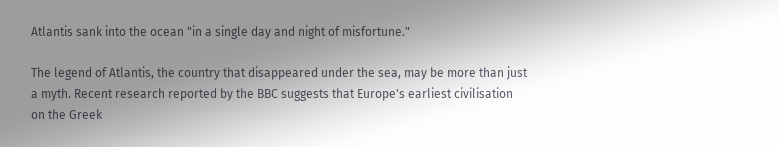Atlantis sank into the ocean "in a single day and night of misfortune."

The legend of Atlantis, the country that disappeared under the sea, may be more than just a myth. Recent research reported by the BBC suggests that Europe's earliest civilisation on the Greek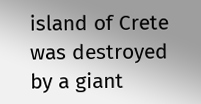island of Crete was destroyed by a giant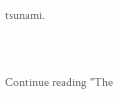tsunami.


Continue reading "The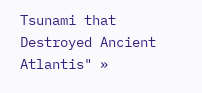Tsunami that Destroyed Ancient Atlantis" »